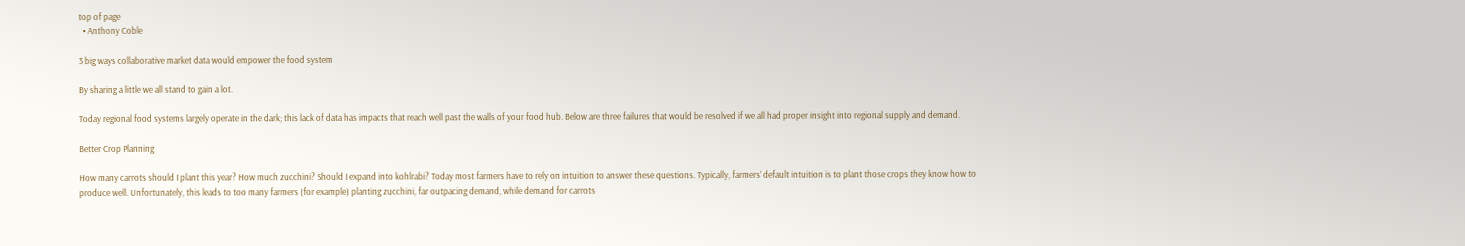top of page
  • Anthony Coble

3 big ways collaborative market data would empower the food system

By sharing a little we all stand to gain a lot.

Today regional food systems largely operate in the dark; this lack of data has impacts that reach well past the walls of your food hub. Below are three failures that would be resolved if we all had proper insight into regional supply and demand.

Better Crop Planning

How many carrots should I plant this year? How much zucchini? Should I expand into kohlrabi? Today most farmers have to rely on intuition to answer these questions. Typically, farmers’ default intuition is to plant those crops they know how to produce well. Unfortunately, this leads to too many farmers (for example) planting zucchini, far outpacing demand, while demand for carrots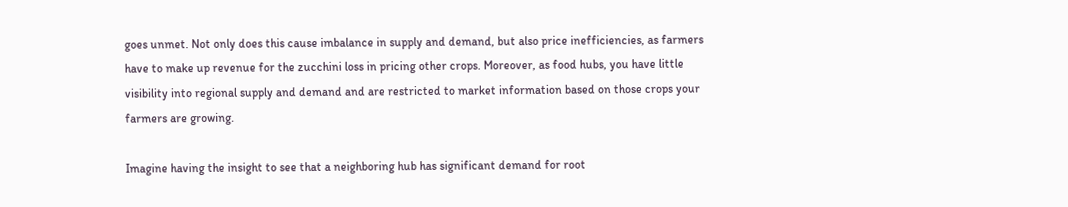goes unmet. Not only does this cause imbalance in supply and demand, but also price inefficiencies, as farmers have to make up revenue for the zucchini loss in pricing other crops. Moreover, as food hubs, you have little visibility into regional supply and demand and are restricted to market information based on those crops your farmers are growing.

Imagine having the insight to see that a neighboring hub has significant demand for root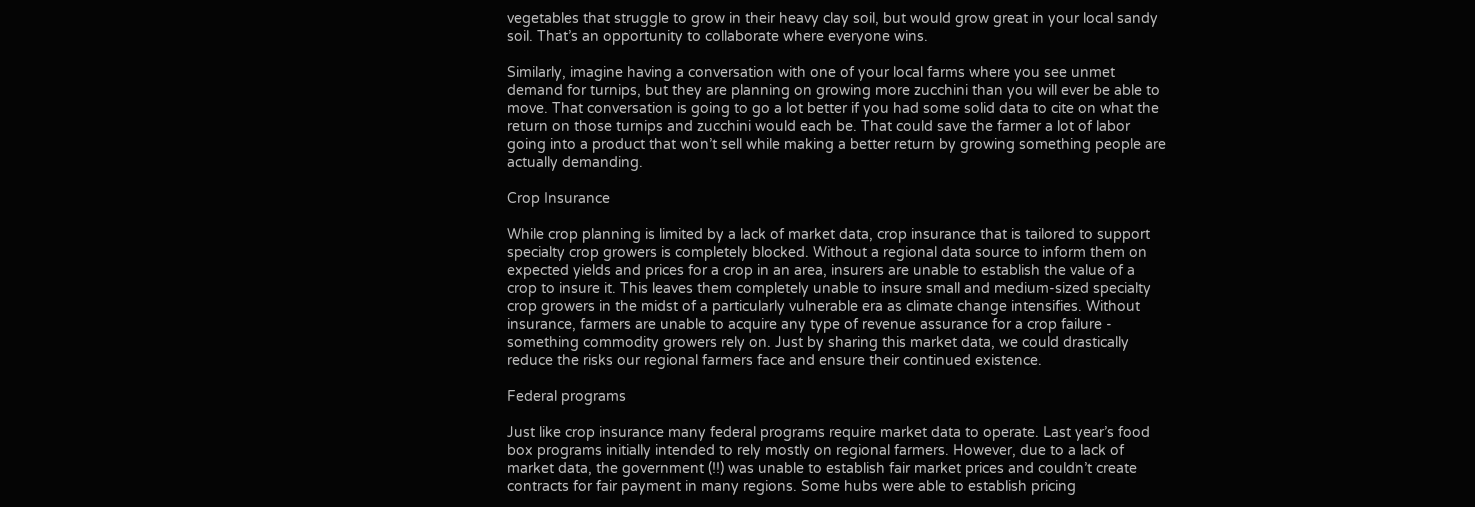vegetables that struggle to grow in their heavy clay soil, but would grow great in your local sandy soil. That’s an opportunity to collaborate where everyone wins.

Similarly, imagine having a conversation with one of your local farms where you see unmet demand for turnips, but they are planning on growing more zucchini than you will ever be able to move. That conversation is going to go a lot better if you had some solid data to cite on what the return on those turnips and zucchini would each be. That could save the farmer a lot of labor going into a product that won’t sell while making a better return by growing something people are actually demanding.

Crop Insurance

While crop planning is limited by a lack of market data, crop insurance that is tailored to support specialty crop growers is completely blocked. Without a regional data source to inform them on expected yields and prices for a crop in an area, insurers are unable to establish the value of a crop to insure it. This leaves them completely unable to insure small and medium-sized specialty crop growers in the midst of a particularly vulnerable era as climate change intensifies. Without insurance, farmers are unable to acquire any type of revenue assurance for a crop failure - something commodity growers rely on. Just by sharing this market data, we could drastically reduce the risks our regional farmers face and ensure their continued existence.

Federal programs

Just like crop insurance many federal programs require market data to operate. Last year’s food box programs initially intended to rely mostly on regional farmers. However, due to a lack of market data, the government (!!) was unable to establish fair market prices and couldn’t create contracts for fair payment in many regions. Some hubs were able to establish pricing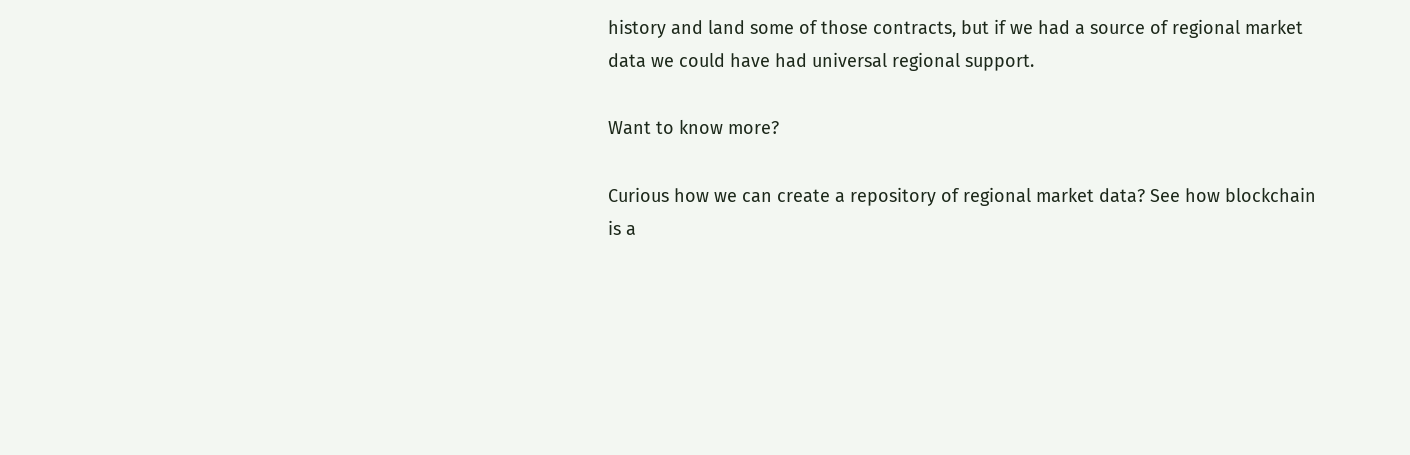history and land some of those contracts, but if we had a source of regional market data we could have had universal regional support.

Want to know more?

Curious how we can create a repository of regional market data? See how blockchain is a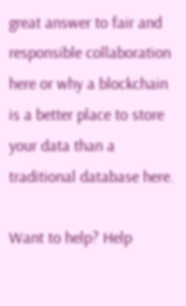great answer to fair and responsible collaboration here or why a blockchain is a better place to store your data than a traditional database here.

Want to help? Help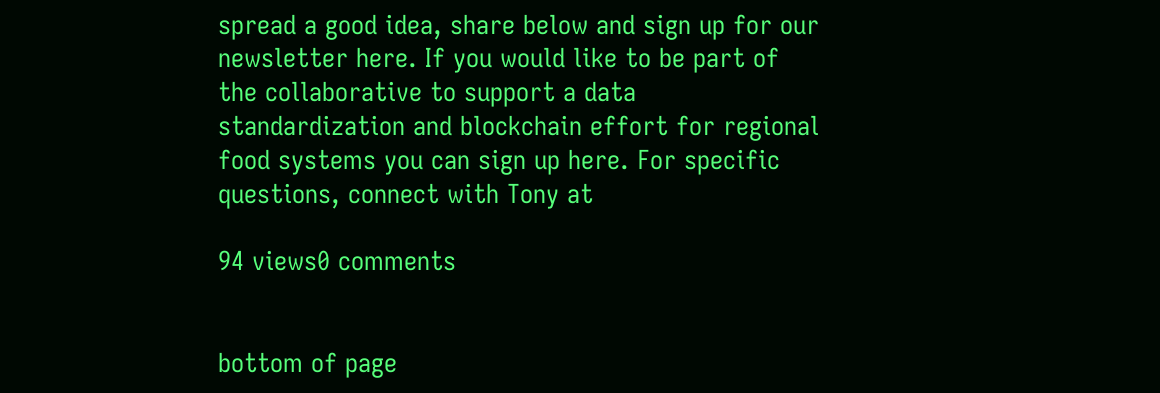spread a good idea, share below and sign up for our newsletter here. If you would like to be part of the collaborative to support a data standardization and blockchain effort for regional food systems you can sign up here. For specific questions, connect with Tony at

94 views0 comments


bottom of page